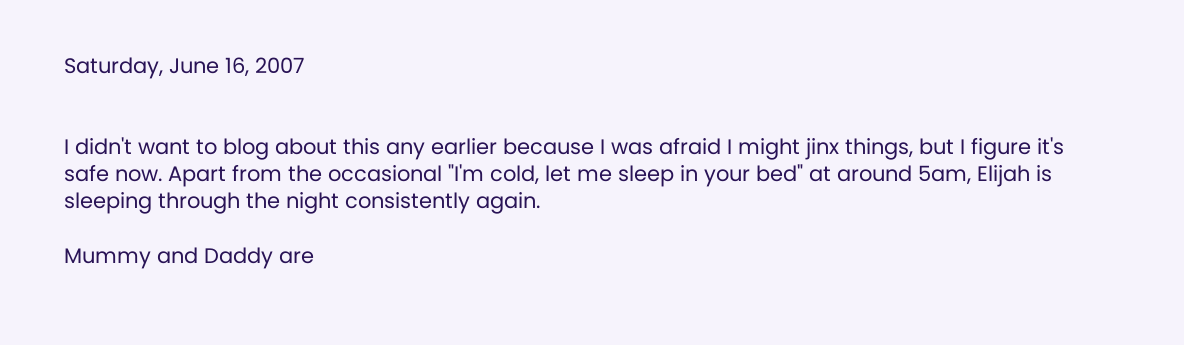Saturday, June 16, 2007


I didn't want to blog about this any earlier because I was afraid I might jinx things, but I figure it's safe now. Apart from the occasional "I'm cold, let me sleep in your bed" at around 5am, Elijah is sleeping through the night consistently again.

Mummy and Daddy are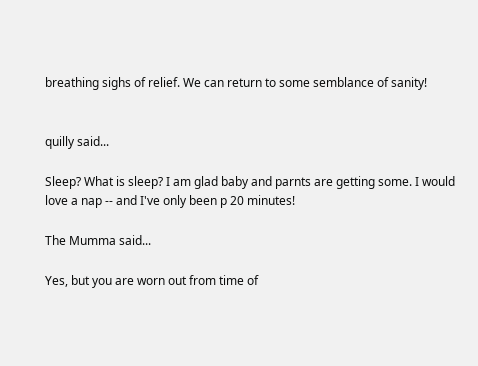breathing sighs of relief. We can return to some semblance of sanity!


quilly said...

Sleep? What is sleep? I am glad baby and parnts are getting some. I would love a nap -- and I've only been p 20 minutes!

The Mumma said...

Yes, but you are worn out from time of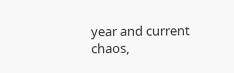year and current chaos,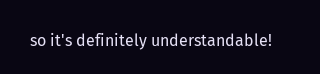so it's definitely understandable!